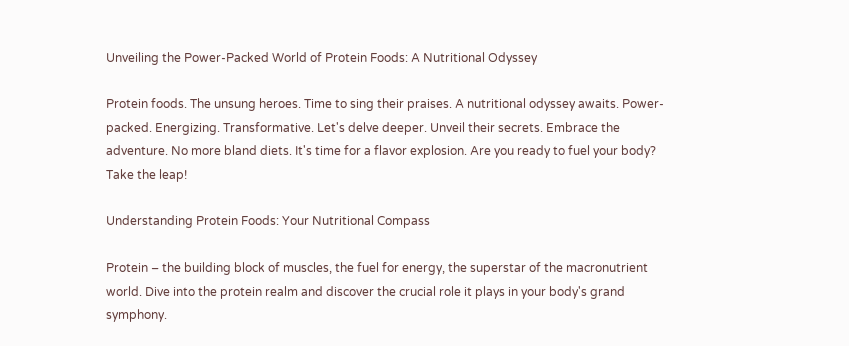Unveiling the Power-Packed World of Protein Foods: A Nutritional Odyssey

Protein foods. The unsung heroes. Time to sing their praises. A nutritional odyssey awaits. Power-packed. Energizing. Transformative. Let's delve deeper. Unveil their secrets. Embrace the adventure. No more bland diets. It's time for a flavor explosion. Are you ready to fuel your body? Take the leap!

Understanding Protein Foods: Your Nutritional Compass

Protein – the building block of muscles, the fuel for energy, the superstar of the macronutrient world. Dive into the protein realm and discover the crucial role it plays in your body's grand symphony.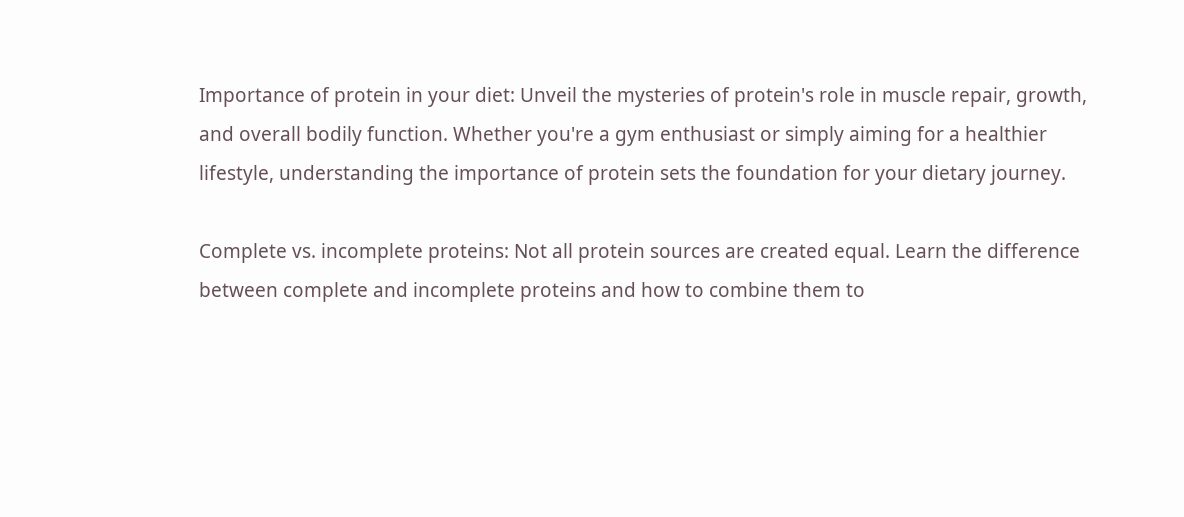Importance of protein in your diet: Unveil the mysteries of protein's role in muscle repair, growth, and overall bodily function. Whether you're a gym enthusiast or simply aiming for a healthier lifestyle, understanding the importance of protein sets the foundation for your dietary journey.

Complete vs. incomplete proteins: Not all protein sources are created equal. Learn the difference between complete and incomplete proteins and how to combine them to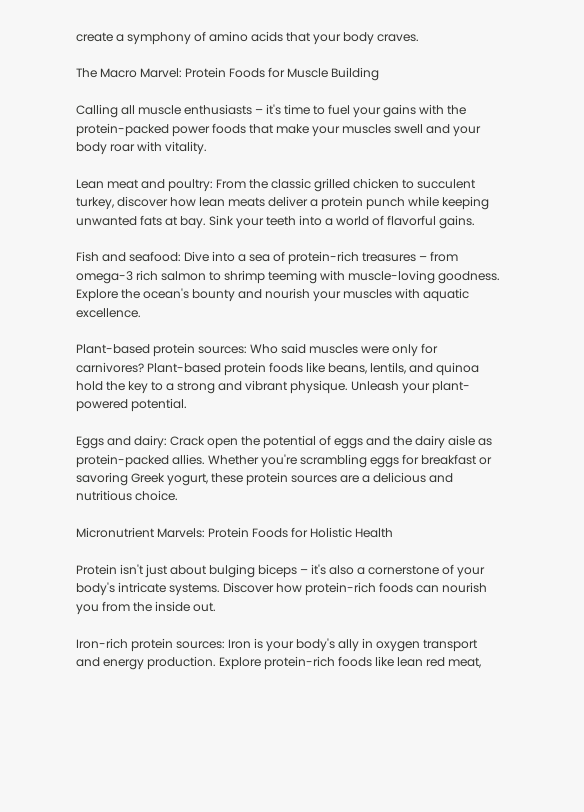create a symphony of amino acids that your body craves.

The Macro Marvel: Protein Foods for Muscle Building

Calling all muscle enthusiasts – it's time to fuel your gains with the protein-packed power foods that make your muscles swell and your body roar with vitality.

Lean meat and poultry: From the classic grilled chicken to succulent turkey, discover how lean meats deliver a protein punch while keeping unwanted fats at bay. Sink your teeth into a world of flavorful gains.

Fish and seafood: Dive into a sea of protein-rich treasures – from omega-3 rich salmon to shrimp teeming with muscle-loving goodness. Explore the ocean's bounty and nourish your muscles with aquatic excellence.

Plant-based protein sources: Who said muscles were only for carnivores? Plant-based protein foods like beans, lentils, and quinoa hold the key to a strong and vibrant physique. Unleash your plant-powered potential.

Eggs and dairy: Crack open the potential of eggs and the dairy aisle as protein-packed allies. Whether you're scrambling eggs for breakfast or savoring Greek yogurt, these protein sources are a delicious and nutritious choice.

Micronutrient Marvels: Protein Foods for Holistic Health

Protein isn't just about bulging biceps – it's also a cornerstone of your body's intricate systems. Discover how protein-rich foods can nourish you from the inside out.

Iron-rich protein sources: Iron is your body's ally in oxygen transport and energy production. Explore protein-rich foods like lean red meat,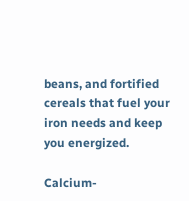beans, and fortified cereals that fuel your iron needs and keep you energized.

Calcium-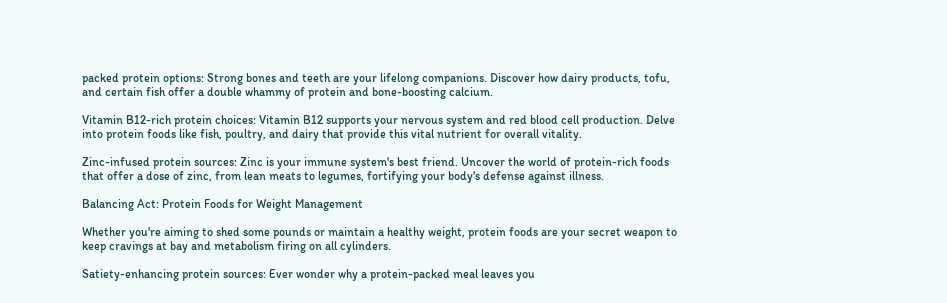packed protein options: Strong bones and teeth are your lifelong companions. Discover how dairy products, tofu, and certain fish offer a double whammy of protein and bone-boosting calcium.

Vitamin B12-rich protein choices: Vitamin B12 supports your nervous system and red blood cell production. Delve into protein foods like fish, poultry, and dairy that provide this vital nutrient for overall vitality.

Zinc-infused protein sources: Zinc is your immune system's best friend. Uncover the world of protein-rich foods that offer a dose of zinc, from lean meats to legumes, fortifying your body's defense against illness.

Balancing Act: Protein Foods for Weight Management

Whether you're aiming to shed some pounds or maintain a healthy weight, protein foods are your secret weapon to keep cravings at bay and metabolism firing on all cylinders.

Satiety-enhancing protein sources: Ever wonder why a protein-packed meal leaves you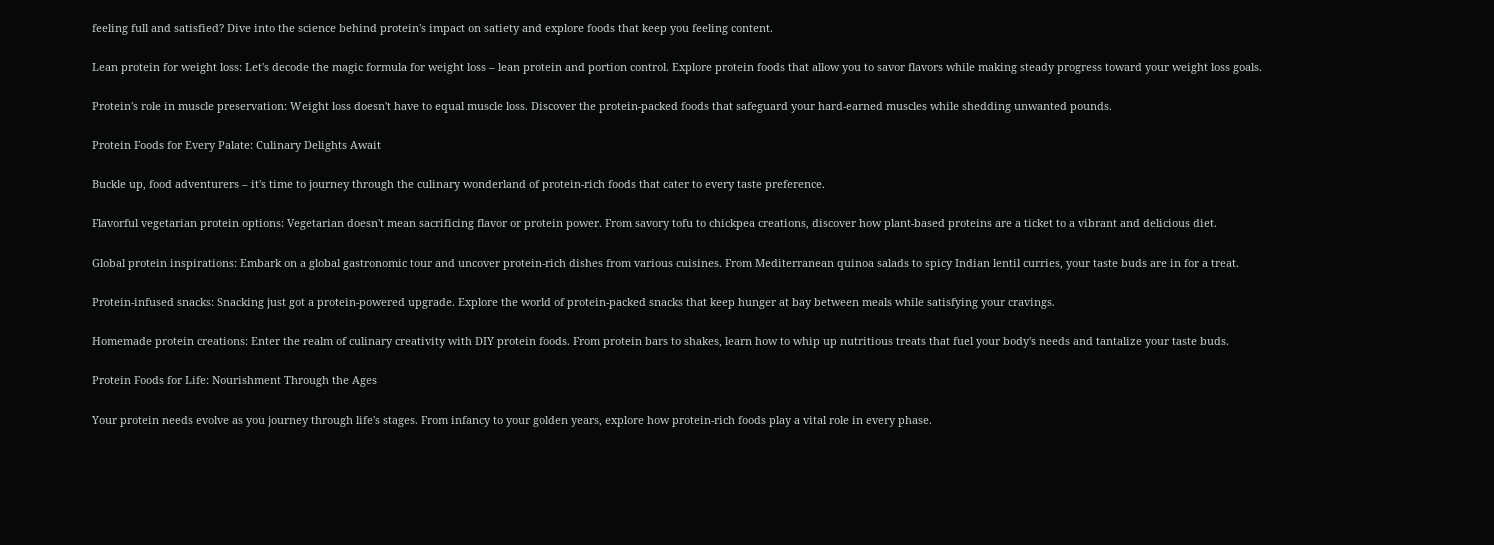feeling full and satisfied? Dive into the science behind protein's impact on satiety and explore foods that keep you feeling content.

Lean protein for weight loss: Let's decode the magic formula for weight loss – lean protein and portion control. Explore protein foods that allow you to savor flavors while making steady progress toward your weight loss goals.

Protein's role in muscle preservation: Weight loss doesn't have to equal muscle loss. Discover the protein-packed foods that safeguard your hard-earned muscles while shedding unwanted pounds.

Protein Foods for Every Palate: Culinary Delights Await

Buckle up, food adventurers – it's time to journey through the culinary wonderland of protein-rich foods that cater to every taste preference.

Flavorful vegetarian protein options: Vegetarian doesn't mean sacrificing flavor or protein power. From savory tofu to chickpea creations, discover how plant-based proteins are a ticket to a vibrant and delicious diet.

Global protein inspirations: Embark on a global gastronomic tour and uncover protein-rich dishes from various cuisines. From Mediterranean quinoa salads to spicy Indian lentil curries, your taste buds are in for a treat.

Protein-infused snacks: Snacking just got a protein-powered upgrade. Explore the world of protein-packed snacks that keep hunger at bay between meals while satisfying your cravings.

Homemade protein creations: Enter the realm of culinary creativity with DIY protein foods. From protein bars to shakes, learn how to whip up nutritious treats that fuel your body's needs and tantalize your taste buds.

Protein Foods for Life: Nourishment Through the Ages

Your protein needs evolve as you journey through life's stages. From infancy to your golden years, explore how protein-rich foods play a vital role in every phase.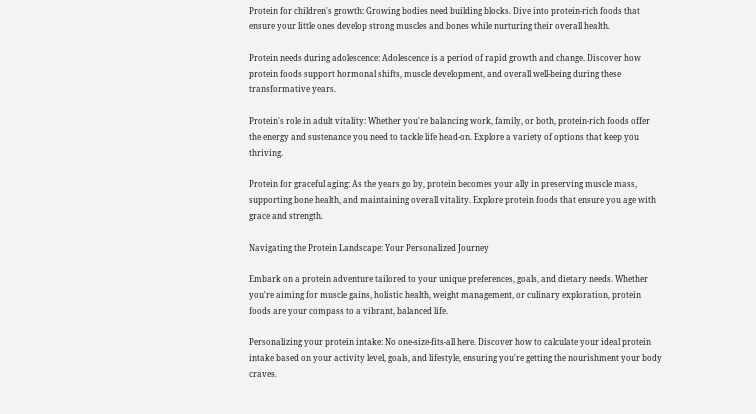Protein for children's growth: Growing bodies need building blocks. Dive into protein-rich foods that ensure your little ones develop strong muscles and bones while nurturing their overall health.

Protein needs during adolescence: Adolescence is a period of rapid growth and change. Discover how protein foods support hormonal shifts, muscle development, and overall well-being during these transformative years.

Protein's role in adult vitality: Whether you're balancing work, family, or both, protein-rich foods offer the energy and sustenance you need to tackle life head-on. Explore a variety of options that keep you thriving.

Protein for graceful aging: As the years go by, protein becomes your ally in preserving muscle mass, supporting bone health, and maintaining overall vitality. Explore protein foods that ensure you age with grace and strength.

Navigating the Protein Landscape: Your Personalized Journey

Embark on a protein adventure tailored to your unique preferences, goals, and dietary needs. Whether you're aiming for muscle gains, holistic health, weight management, or culinary exploration, protein foods are your compass to a vibrant, balanced life.

Personalizing your protein intake: No one-size-fits-all here. Discover how to calculate your ideal protein intake based on your activity level, goals, and lifestyle, ensuring you're getting the nourishment your body craves.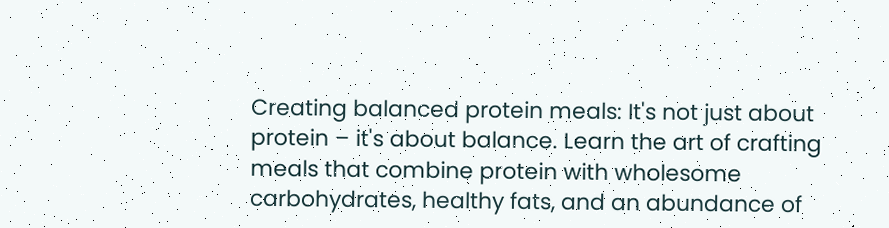Creating balanced protein meals: It's not just about protein – it's about balance. Learn the art of crafting meals that combine protein with wholesome carbohydrates, healthy fats, and an abundance of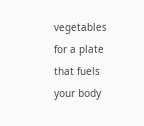vegetables for a plate that fuels your body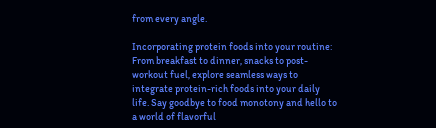from every angle.

Incorporating protein foods into your routine: From breakfast to dinner, snacks to post-workout fuel, explore seamless ways to integrate protein-rich foods into your daily life. Say goodbye to food monotony and hello to a world of flavorful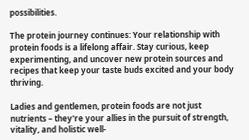possibilities.

The protein journey continues: Your relationship with protein foods is a lifelong affair. Stay curious, keep experimenting, and uncover new protein sources and recipes that keep your taste buds excited and your body thriving.

Ladies and gentlemen, protein foods are not just nutrients – they're your allies in the pursuit of strength, vitality, and holistic well-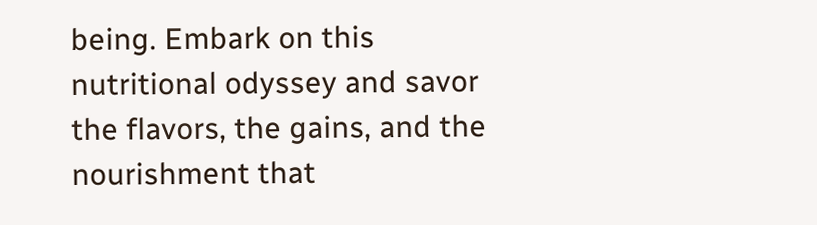being. Embark on this nutritional odyssey and savor the flavors, the gains, and the nourishment that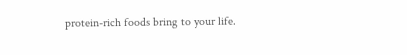protein-rich foods bring to your life.